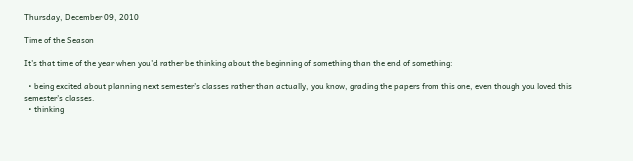Thursday, December 09, 2010

Time of the Season

It's that time of the year when you'd rather be thinking about the beginning of something than the end of something:

  • being excited about planning next semester's classes rather than actually, you know, grading the papers from this one, even though you loved this semester's classes.
  • thinking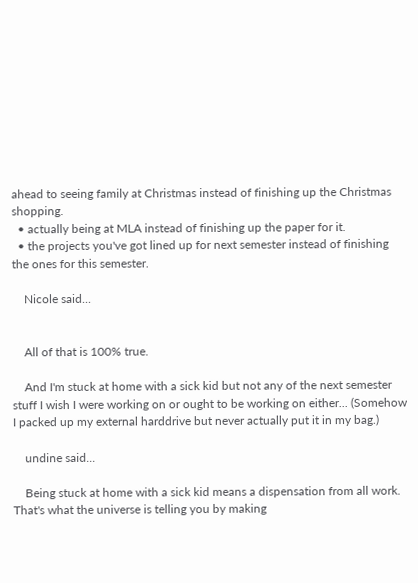ahead to seeing family at Christmas instead of finishing up the Christmas shopping.
  • actually being at MLA instead of finishing up the paper for it.
  • the projects you've got lined up for next semester instead of finishing the ones for this semester.

    Nicole said...


    All of that is 100% true.

    And I'm stuck at home with a sick kid but not any of the next semester stuff I wish I were working on or ought to be working on either... (Somehow I packed up my external harddrive but never actually put it in my bag.)

    undine said...

    Being stuck at home with a sick kid means a dispensation from all work. That's what the universe is telling you by making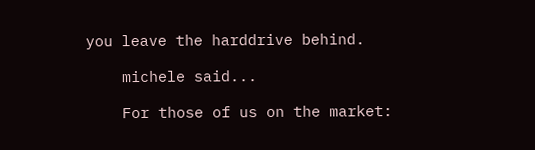you leave the harddrive behind.

    michele said...

    For those of us on the market: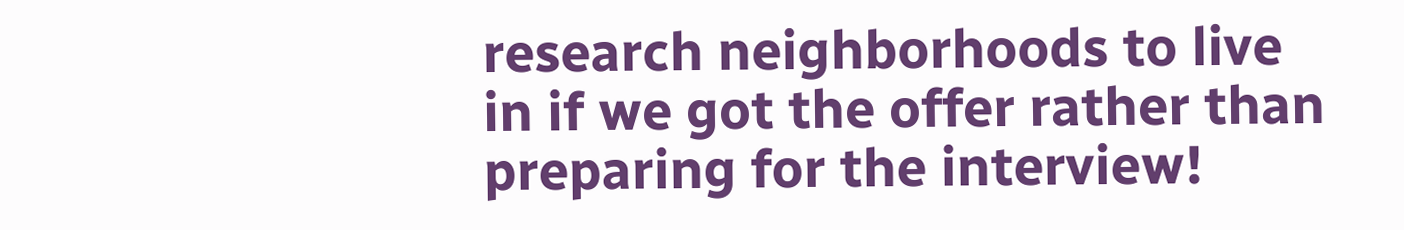research neighborhoods to live in if we got the offer rather than preparing for the interview!